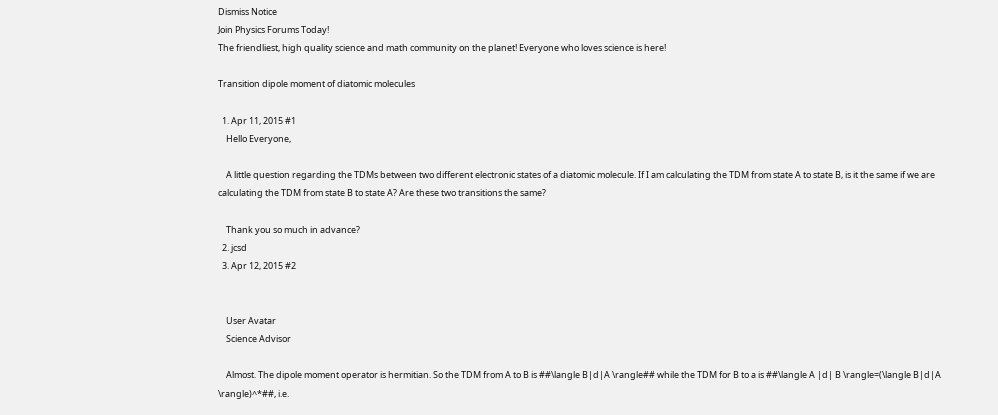Dismiss Notice
Join Physics Forums Today!
The friendliest, high quality science and math community on the planet! Everyone who loves science is here!

Transition dipole moment of diatomic molecules

  1. Apr 11, 2015 #1
    Hello Everyone,

    A little question regarding the TDMs between two different electronic states of a diatomic molecule. If I am calculating the TDM from state A to state B, is it the same if we are calculating the TDM from state B to state A? Are these two transitions the same?

    Thank you so much in advance?
  2. jcsd
  3. Apr 12, 2015 #2


    User Avatar
    Science Advisor

    Almost. The dipole moment operator is hermitian. So the TDM from A to B is ##\langle B|d|A \rangle## while the TDM for B to a is ##\langle A |d| B \rangle=(\langle B|d|A \rangle)^*##, i.e.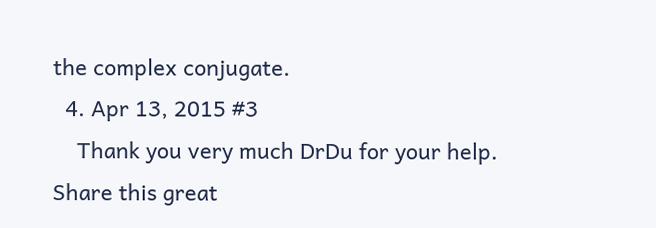the complex conjugate.
  4. Apr 13, 2015 #3
    Thank you very much DrDu for your help.
Share this great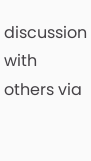discussion with others via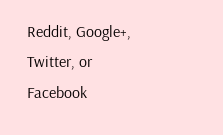Reddit, Google+, Twitter, or Facebook